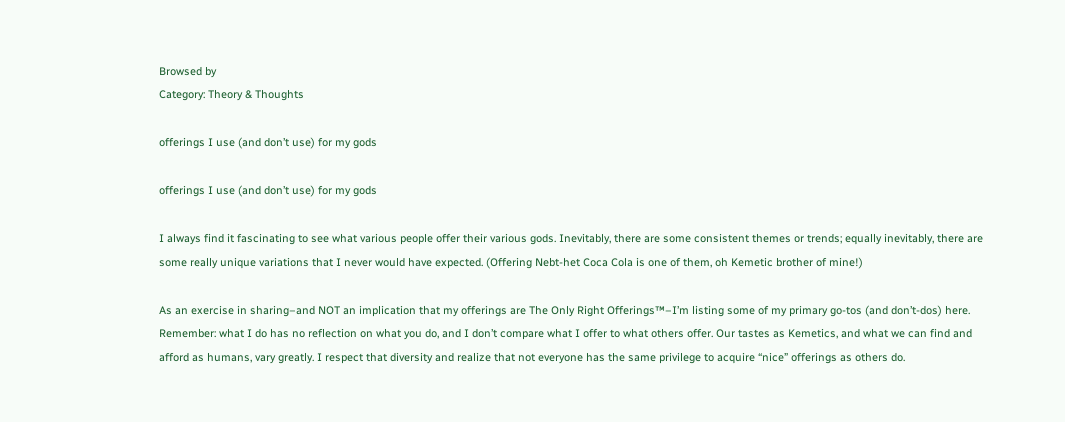Browsed by
Category: Theory & Thoughts

offerings I use (and don’t use) for my gods

offerings I use (and don’t use) for my gods

I always find it fascinating to see what various people offer their various gods. Inevitably, there are some consistent themes or trends; equally inevitably, there are some really unique variations that I never would have expected. (Offering Nebt-het Coca Cola is one of them, oh Kemetic brother of mine!)

As an exercise in sharing–and NOT an implication that my offerings are The Only Right Offerings™–I’m listing some of my primary go-tos (and don’t-dos) here. Remember: what I do has no reflection on what you do, and I don’t compare what I offer to what others offer. Our tastes as Kemetics, and what we can find and afford as humans, vary greatly. I respect that diversity and realize that not everyone has the same privilege to acquire “nice” offerings as others do.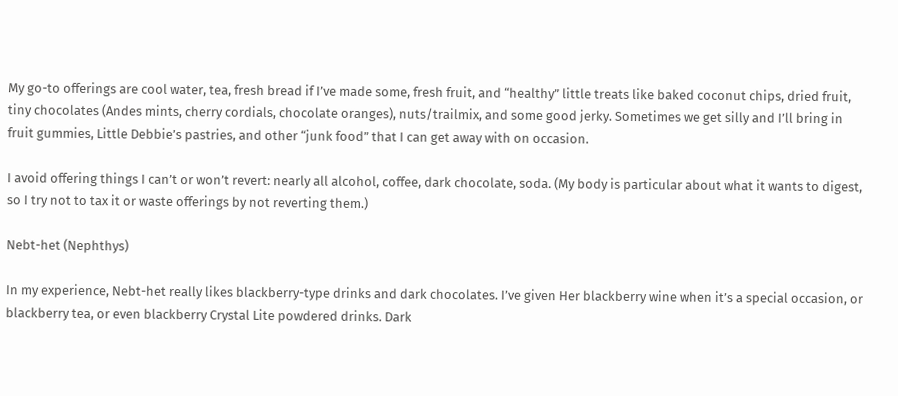My go-to offerings are cool water, tea, fresh bread if I’ve made some, fresh fruit, and “healthy” little treats like baked coconut chips, dried fruit, tiny chocolates (Andes mints, cherry cordials, chocolate oranges), nuts/trailmix, and some good jerky. Sometimes we get silly and I’ll bring in fruit gummies, Little Debbie’s pastries, and other “junk food” that I can get away with on occasion.

I avoid offering things I can’t or won’t revert: nearly all alcohol, coffee, dark chocolate, soda. (My body is particular about what it wants to digest, so I try not to tax it or waste offerings by not reverting them.)

Nebt-het (Nephthys)

In my experience, Nebt-het really likes blackberry-type drinks and dark chocolates. I’ve given Her blackberry wine when it’s a special occasion, or blackberry tea, or even blackberry Crystal Lite powdered drinks. Dark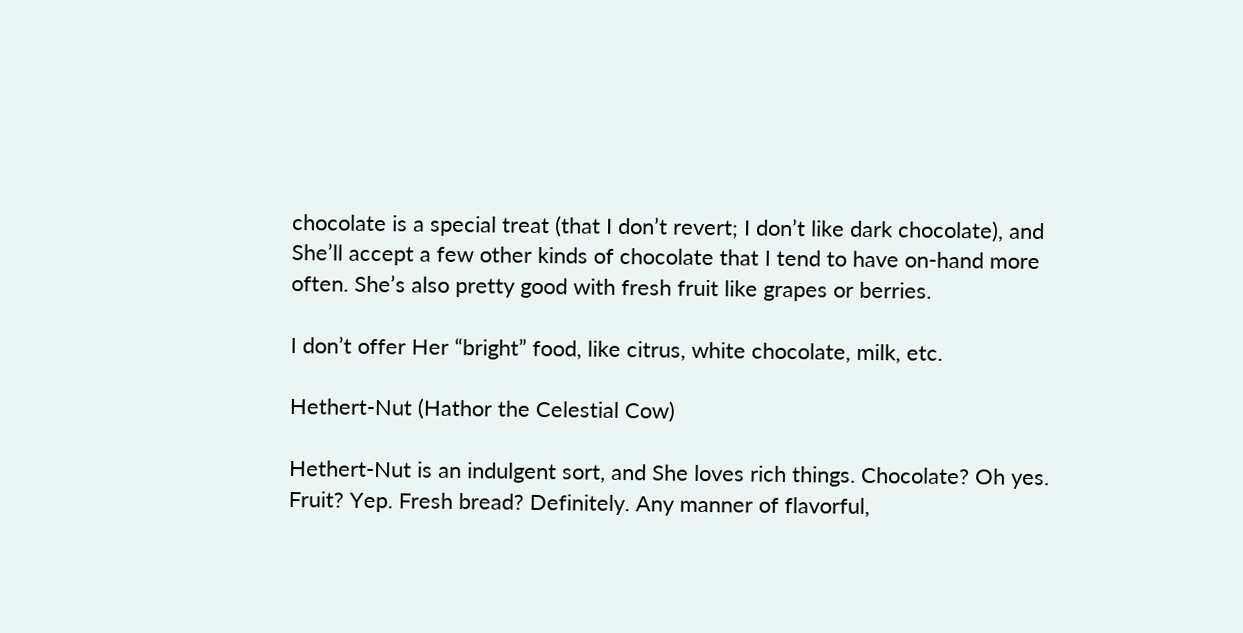chocolate is a special treat (that I don’t revert; I don’t like dark chocolate), and She’ll accept a few other kinds of chocolate that I tend to have on-hand more often. She’s also pretty good with fresh fruit like grapes or berries.

I don’t offer Her “bright” food, like citrus, white chocolate, milk, etc.

Hethert-Nut (Hathor the Celestial Cow)

Hethert-Nut is an indulgent sort, and She loves rich things. Chocolate? Oh yes. Fruit? Yep. Fresh bread? Definitely. Any manner of flavorful,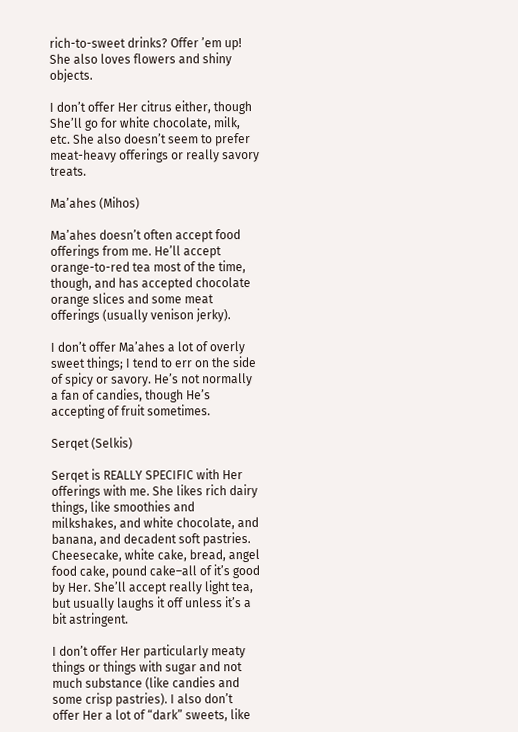rich-to-sweet drinks? Offer ’em up! She also loves flowers and shiny objects.

I don’t offer Her citrus either, though She’ll go for white chocolate, milk, etc. She also doesn’t seem to prefer meat-heavy offerings or really savory treats.

Ma’ahes (Mihos)

Ma’ahes doesn’t often accept food offerings from me. He’ll accept orange-to-red tea most of the time, though, and has accepted chocolate orange slices and some meat offerings (usually venison jerky).

I don’t offer Ma’ahes a lot of overly sweet things; I tend to err on the side of spicy or savory. He’s not normally a fan of candies, though He’s accepting of fruit sometimes.

Serqet (Selkis)

Serqet is REALLY SPECIFIC with Her offerings with me. She likes rich dairy things, like smoothies and milkshakes, and white chocolate, and banana, and decadent soft pastries. Cheesecake, white cake, bread, angel food cake, pound cake–all of it’s good by Her. She’ll accept really light tea, but usually laughs it off unless it’s a bit astringent.

I don’t offer Her particularly meaty things or things with sugar and not much substance (like candies and some crisp pastries). I also don’t offer Her a lot of “dark” sweets, like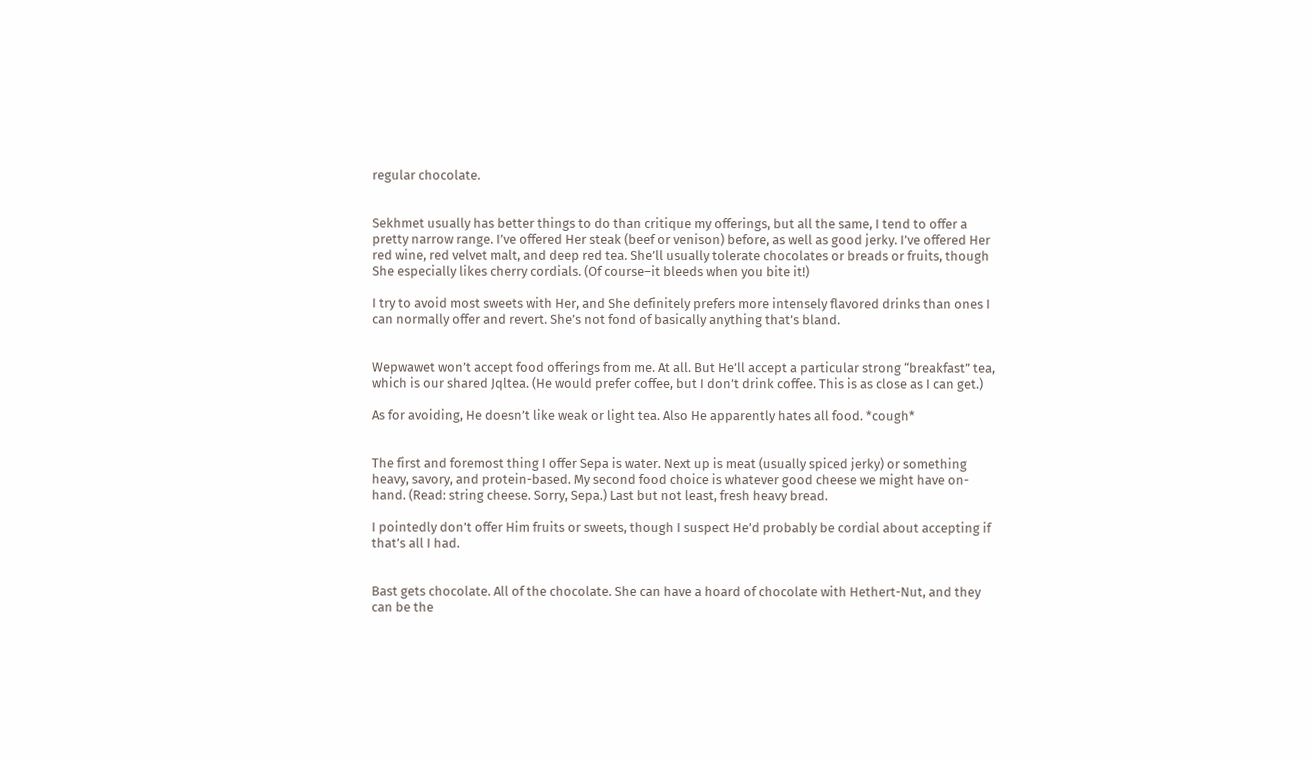regular chocolate.


Sekhmet usually has better things to do than critique my offerings, but all the same, I tend to offer a pretty narrow range. I’ve offered Her steak (beef or venison) before, as well as good jerky. I’ve offered Her red wine, red velvet malt, and deep red tea. She’ll usually tolerate chocolates or breads or fruits, though She especially likes cherry cordials. (Of course–it bleeds when you bite it!)

I try to avoid most sweets with Her, and She definitely prefers more intensely flavored drinks than ones I can normally offer and revert. She’s not fond of basically anything that’s bland.


Wepwawet won’t accept food offerings from me. At all. But He’ll accept a particular strong “breakfast” tea, which is our shared Jqltea. (He would prefer coffee, but I don’t drink coffee. This is as close as I can get.)

As for avoiding, He doesn’t like weak or light tea. Also He apparently hates all food. *cough*


The first and foremost thing I offer Sepa is water. Next up is meat (usually spiced jerky) or something heavy, savory, and protein-based. My second food choice is whatever good cheese we might have on-hand. (Read: string cheese. Sorry, Sepa.) Last but not least, fresh heavy bread.

I pointedly don’t offer Him fruits or sweets, though I suspect He’d probably be cordial about accepting if that’s all I had.


Bast gets chocolate. All of the chocolate. She can have a hoard of chocolate with Hethert-Nut, and they can be the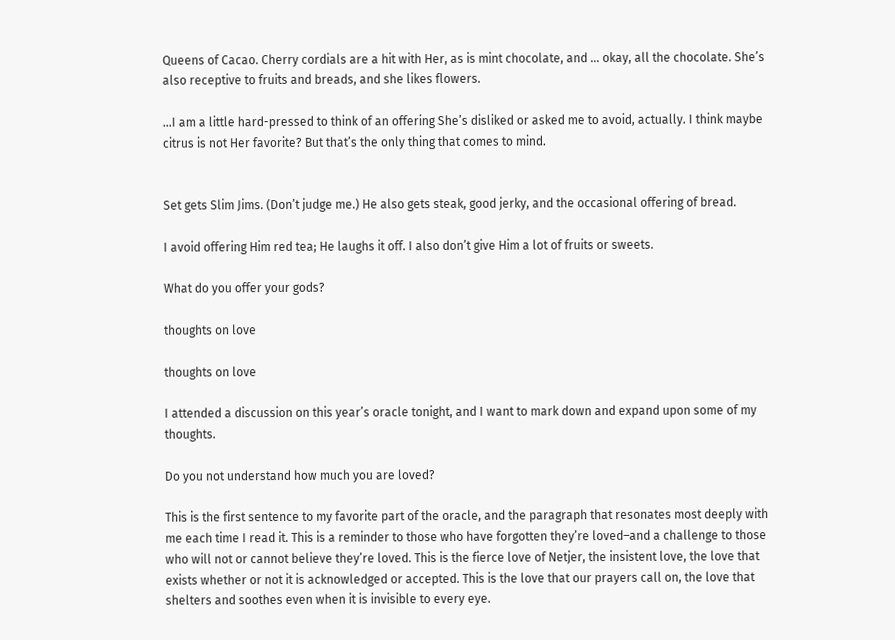Queens of Cacao. Cherry cordials are a hit with Her, as is mint chocolate, and … okay, all the chocolate. She’s also receptive to fruits and breads, and she likes flowers.

…I am a little hard-pressed to think of an offering She’s disliked or asked me to avoid, actually. I think maybe citrus is not Her favorite? But that’s the only thing that comes to mind.


Set gets Slim Jims. (Don’t judge me.) He also gets steak, good jerky, and the occasional offering of bread.

I avoid offering Him red tea; He laughs it off. I also don’t give Him a lot of fruits or sweets.

What do you offer your gods?

thoughts on love

thoughts on love

I attended a discussion on this year’s oracle tonight, and I want to mark down and expand upon some of my thoughts.

Do you not understand how much you are loved?

This is the first sentence to my favorite part of the oracle, and the paragraph that resonates most deeply with me each time I read it. This is a reminder to those who have forgotten they’re loved–and a challenge to those who will not or cannot believe they’re loved. This is the fierce love of Netjer, the insistent love, the love that exists whether or not it is acknowledged or accepted. This is the love that our prayers call on, the love that shelters and soothes even when it is invisible to every eye.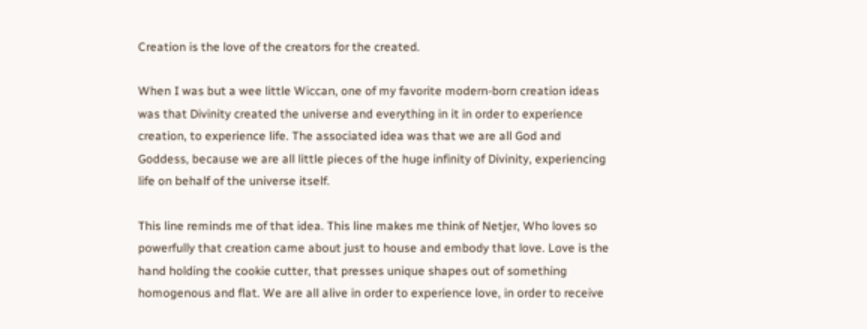Creation is the love of the creators for the created.

When I was but a wee little Wiccan, one of my favorite modern-born creation ideas was that Divinity created the universe and everything in it in order to experience creation, to experience life. The associated idea was that we are all God and Goddess, because we are all little pieces of the huge infinity of Divinity, experiencing life on behalf of the universe itself.

This line reminds me of that idea. This line makes me think of Netjer, Who loves so powerfully that creation came about just to house and embody that love. Love is the hand holding the cookie cutter, that presses unique shapes out of something homogenous and flat. We are all alive in order to experience love, in order to receive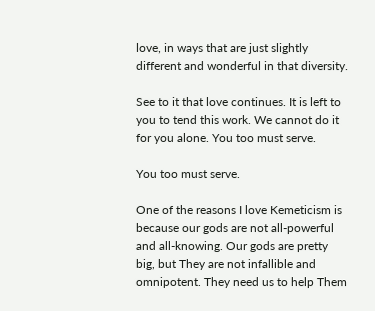love, in ways that are just slightly different and wonderful in that diversity.

See to it that love continues. It is left to you to tend this work. We cannot do it for you alone. You too must serve.

You too must serve.

One of the reasons I love Kemeticism is because our gods are not all-powerful and all-knowing. Our gods are pretty big, but They are not infallible and omnipotent. They need us to help Them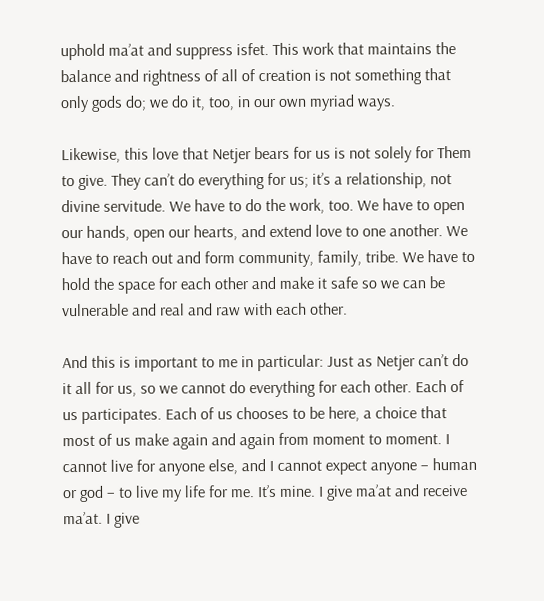uphold ma’at and suppress isfet. This work that maintains the balance and rightness of all of creation is not something that only gods do; we do it, too, in our own myriad ways.

Likewise, this love that Netjer bears for us is not solely for Them to give. They can’t do everything for us; it’s a relationship, not divine servitude. We have to do the work, too. We have to open our hands, open our hearts, and extend love to one another. We have to reach out and form community, family, tribe. We have to hold the space for each other and make it safe so we can be vulnerable and real and raw with each other.

And this is important to me in particular: Just as Netjer can’t do it all for us, so we cannot do everything for each other. Each of us participates. Each of us chooses to be here, a choice that most of us make again and again from moment to moment. I cannot live for anyone else, and I cannot expect anyone – human or god – to live my life for me. It’s mine. I give ma’at and receive ma’at. I give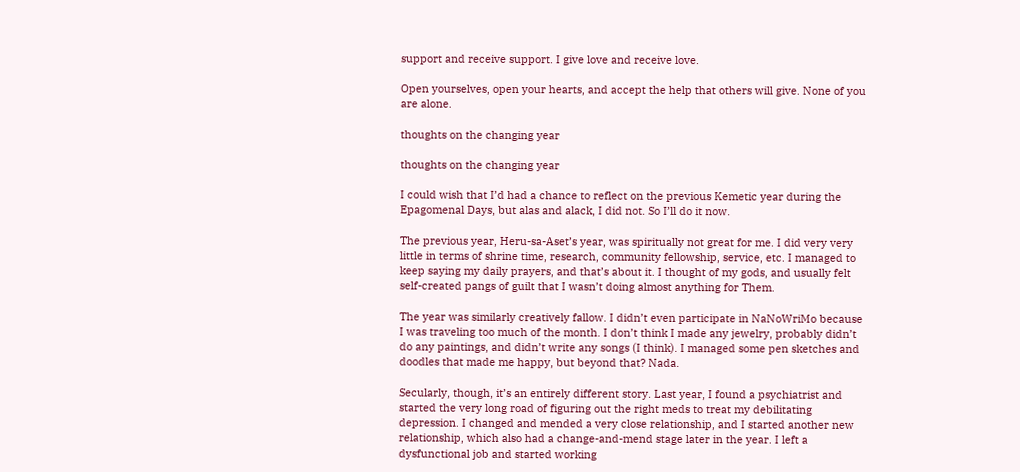support and receive support. I give love and receive love.

Open yourselves, open your hearts, and accept the help that others will give. None of you are alone.

thoughts on the changing year

thoughts on the changing year

I could wish that I’d had a chance to reflect on the previous Kemetic year during the Epagomenal Days, but alas and alack, I did not. So I’ll do it now.

The previous year, Heru-sa-Aset’s year, was spiritually not great for me. I did very very little in terms of shrine time, research, community fellowship, service, etc. I managed to keep saying my daily prayers, and that’s about it. I thought of my gods, and usually felt self-created pangs of guilt that I wasn’t doing almost anything for Them.

The year was similarly creatively fallow. I didn’t even participate in NaNoWriMo because I was traveling too much of the month. I don’t think I made any jewelry, probably didn’t do any paintings, and didn’t write any songs (I think). I managed some pen sketches and doodles that made me happy, but beyond that? Nada.

Secularly, though, it’s an entirely different story. Last year, I found a psychiatrist and started the very long road of figuring out the right meds to treat my debilitating depression. I changed and mended a very close relationship, and I started another new relationship, which also had a change-and-mend stage later in the year. I left a dysfunctional job and started working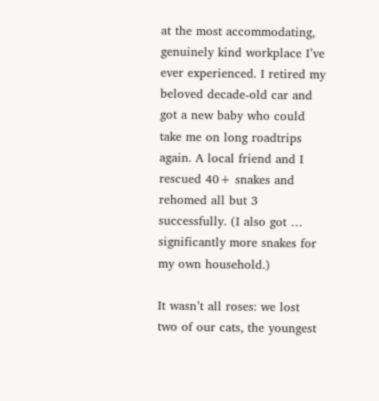at the most accommodating, genuinely kind workplace I’ve ever experienced. I retired my beloved decade-old car and got a new baby who could take me on long roadtrips again. A local friend and I rescued 40+ snakes and rehomed all but 3 successfully. (I also got … significantly more snakes for my own household.)

It wasn’t all roses: we lost two of our cats, the youngest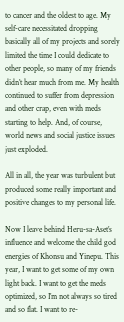to cancer and the oldest to age. My self-care necessitated dropping basically all of my projects and sorely limited the time I could dedicate to other people, so many of my friends didn’t hear much from me. My health continued to suffer from depression and other crap, even with meds starting to help. And, of course, world news and social justice issues just exploded.

All in all, the year was turbulent but produced some really important and positive changes to my personal life.

Now I leave behind Heru-sa-Aset’s influence and welcome the child god energies of Khonsu and Yinepu. This year, I want to get some of my own light back. I want to get the meds optimized, so I’m not always so tired and so flat. I want to re-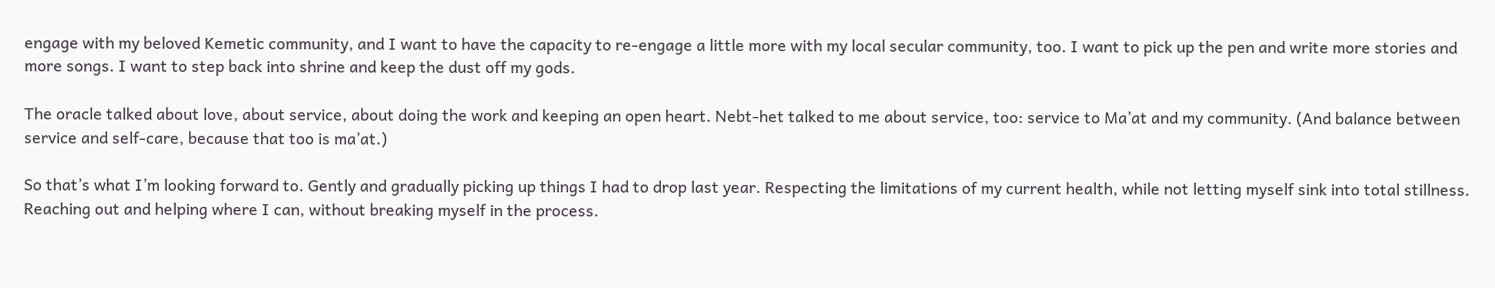engage with my beloved Kemetic community, and I want to have the capacity to re-engage a little more with my local secular community, too. I want to pick up the pen and write more stories and more songs. I want to step back into shrine and keep the dust off my gods.

The oracle talked about love, about service, about doing the work and keeping an open heart. Nebt-het talked to me about service, too: service to Ma’at and my community. (And balance between service and self-care, because that too is ma’at.)

So that’s what I’m looking forward to. Gently and gradually picking up things I had to drop last year. Respecting the limitations of my current health, while not letting myself sink into total stillness. Reaching out and helping where I can, without breaking myself in the process.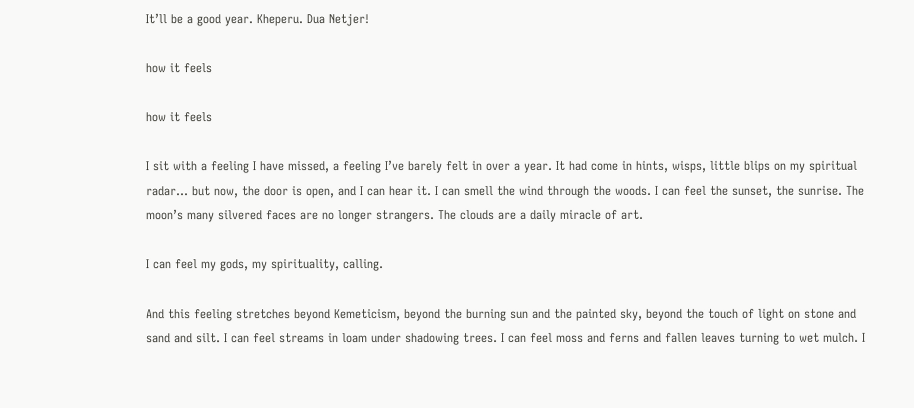It’ll be a good year. Kheperu. Dua Netjer!

how it feels

how it feels

I sit with a feeling I have missed, a feeling I’ve barely felt in over a year. It had come in hints, wisps, little blips on my spiritual radar… but now, the door is open, and I can hear it. I can smell the wind through the woods. I can feel the sunset, the sunrise. The moon’s many silvered faces are no longer strangers. The clouds are a daily miracle of art.

I can feel my gods, my spirituality, calling.

And this feeling stretches beyond Kemeticism, beyond the burning sun and the painted sky, beyond the touch of light on stone and sand and silt. I can feel streams in loam under shadowing trees. I can feel moss and ferns and fallen leaves turning to wet mulch. I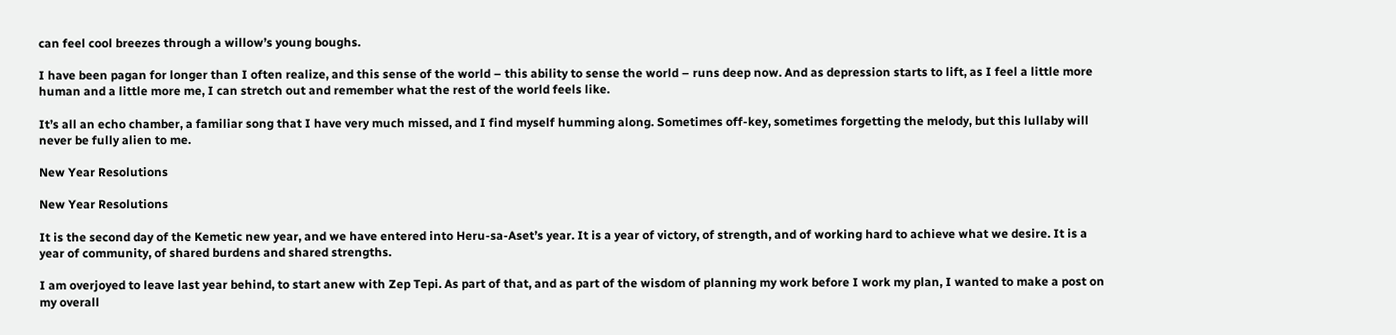can feel cool breezes through a willow’s young boughs.

I have been pagan for longer than I often realize, and this sense of the world – this ability to sense the world – runs deep now. And as depression starts to lift, as I feel a little more human and a little more me, I can stretch out and remember what the rest of the world feels like.

It’s all an echo chamber, a familiar song that I have very much missed, and I find myself humming along. Sometimes off-key, sometimes forgetting the melody, but this lullaby will never be fully alien to me.

New Year Resolutions

New Year Resolutions

It is the second day of the Kemetic new year, and we have entered into Heru-sa-Aset’s year. It is a year of victory, of strength, and of working hard to achieve what we desire. It is a year of community, of shared burdens and shared strengths.

I am overjoyed to leave last year behind, to start anew with Zep Tepi. As part of that, and as part of the wisdom of planning my work before I work my plan, I wanted to make a post on my overall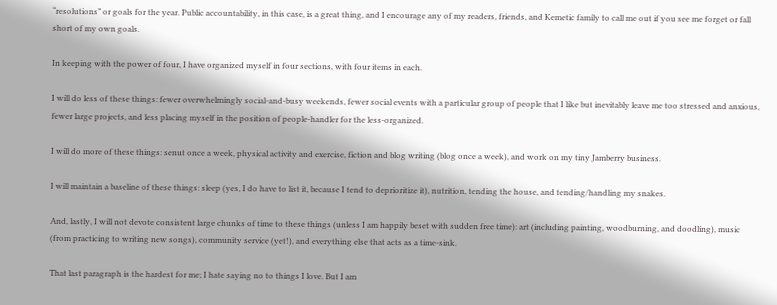“resolutions” or goals for the year. Public accountability, in this case, is a great thing, and I encourage any of my readers, friends, and Kemetic family to call me out if you see me forget or fall short of my own goals.

In keeping with the power of four, I have organized myself in four sections, with four items in each.

I will do less of these things: fewer overwhelmingly social-and-busy weekends, fewer social events with a particular group of people that I like but inevitably leave me too stressed and anxious, fewer large projects, and less placing myself in the position of people-handler for the less-organized.

I will do more of these things: senut once a week, physical activity and exercise, fiction and blog writing (blog once a week), and work on my tiny Jamberry business.

I will maintain a baseline of these things: sleep (yes, I do have to list it, because I tend to deprioritize it), nutrition, tending the house, and tending/handling my snakes.

And, lastly, I will not devote consistent large chunks of time to these things (unless I am happily beset with sudden free time): art (including painting, woodburning, and doodling), music (from practicing to writing new songs), community service (yet!), and everything else that acts as a time-sink.

That last paragraph is the hardest for me; I hate saying no to things I love. But I am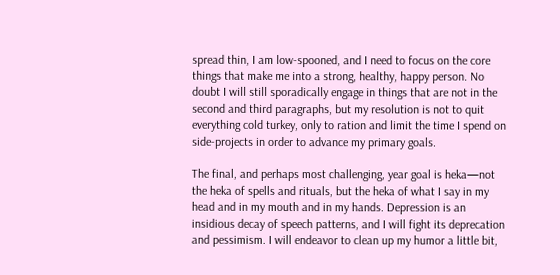spread thin, I am low-spooned, and I need to focus on the core things that make me into a strong, healthy, happy person. No doubt I will still sporadically engage in things that are not in the second and third paragraphs, but my resolution is not to quit everything cold turkey, only to ration and limit the time I spend on side-projects in order to advance my primary goals.

The final, and perhaps most challenging, year goal is heka—not the heka of spells and rituals, but the heka of what I say in my head and in my mouth and in my hands. Depression is an insidious decay of speech patterns, and I will fight its deprecation and pessimism. I will endeavor to clean up my humor a little bit,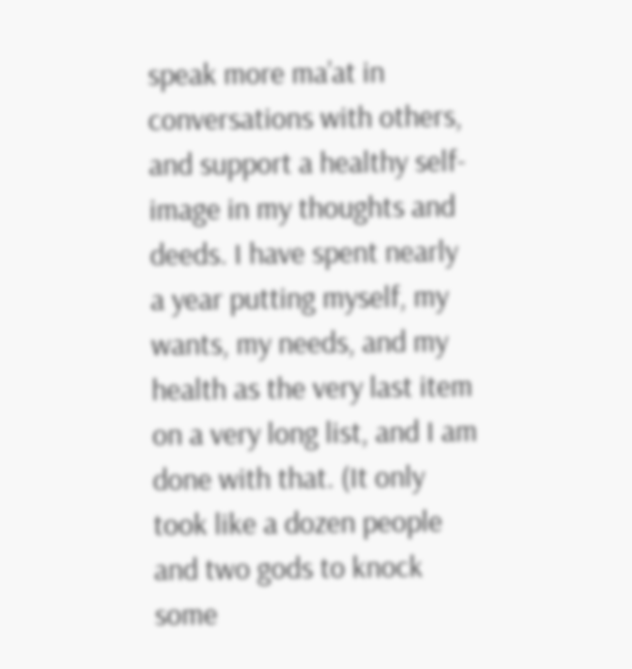speak more ma’at in conversations with others, and support a healthy self-image in my thoughts and deeds. I have spent nearly a year putting myself, my wants, my needs, and my health as the very last item on a very long list, and I am done with that. (It only took like a dozen people and two gods to knock some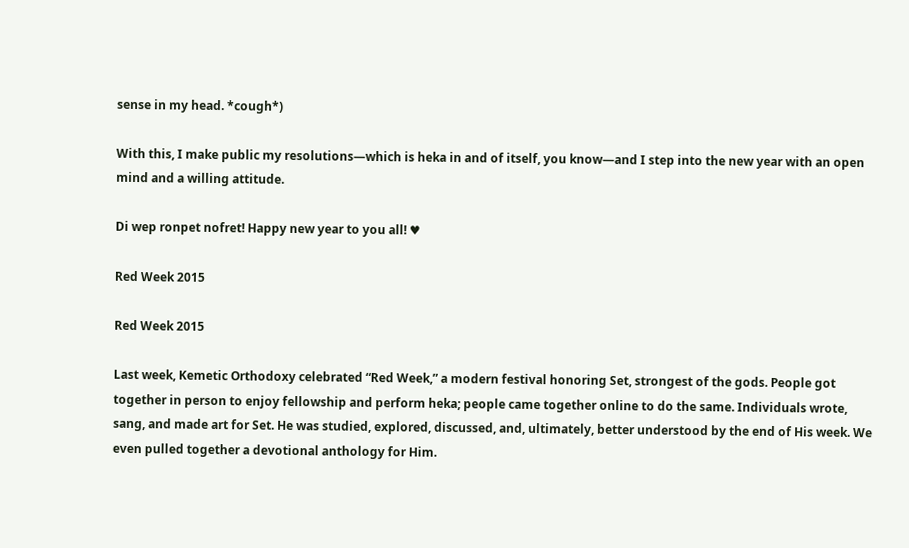sense in my head. *cough*)

With this, I make public my resolutions—which is heka in and of itself, you know—and I step into the new year with an open mind and a willing attitude.

Di wep ronpet nofret! Happy new year to you all! ♥

Red Week 2015

Red Week 2015

Last week, Kemetic Orthodoxy celebrated “Red Week,” a modern festival honoring Set, strongest of the gods. People got together in person to enjoy fellowship and perform heka; people came together online to do the same. Individuals wrote, sang, and made art for Set. He was studied, explored, discussed, and, ultimately, better understood by the end of His week. We even pulled together a devotional anthology for Him.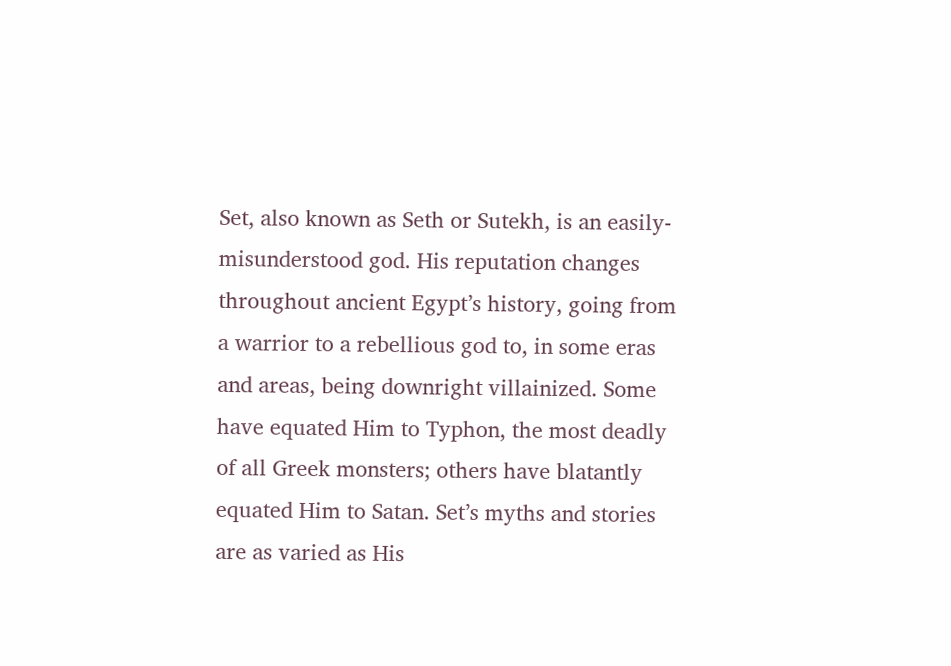Set, also known as Seth or Sutekh, is an easily-misunderstood god. His reputation changes throughout ancient Egypt’s history, going from a warrior to a rebellious god to, in some eras and areas, being downright villainized. Some have equated Him to Typhon, the most deadly of all Greek monsters; others have blatantly equated Him to Satan. Set’s myths and stories are as varied as His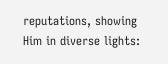reputations, showing Him in diverse lights: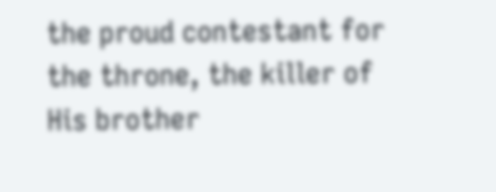the proud contestant for the throne, the killer of His brother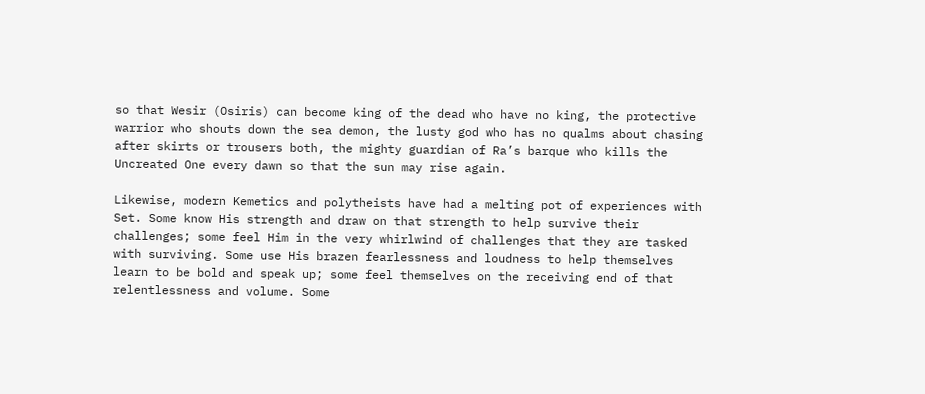so that Wesir (Osiris) can become king of the dead who have no king, the protective warrior who shouts down the sea demon, the lusty god who has no qualms about chasing after skirts or trousers both, the mighty guardian of Ra’s barque who kills the Uncreated One every dawn so that the sun may rise again.

Likewise, modern Kemetics and polytheists have had a melting pot of experiences with Set. Some know His strength and draw on that strength to help survive their challenges; some feel Him in the very whirlwind of challenges that they are tasked with surviving. Some use His brazen fearlessness and loudness to help themselves learn to be bold and speak up; some feel themselves on the receiving end of that relentlessness and volume. Some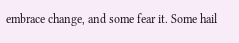embrace change, and some fear it. Some hail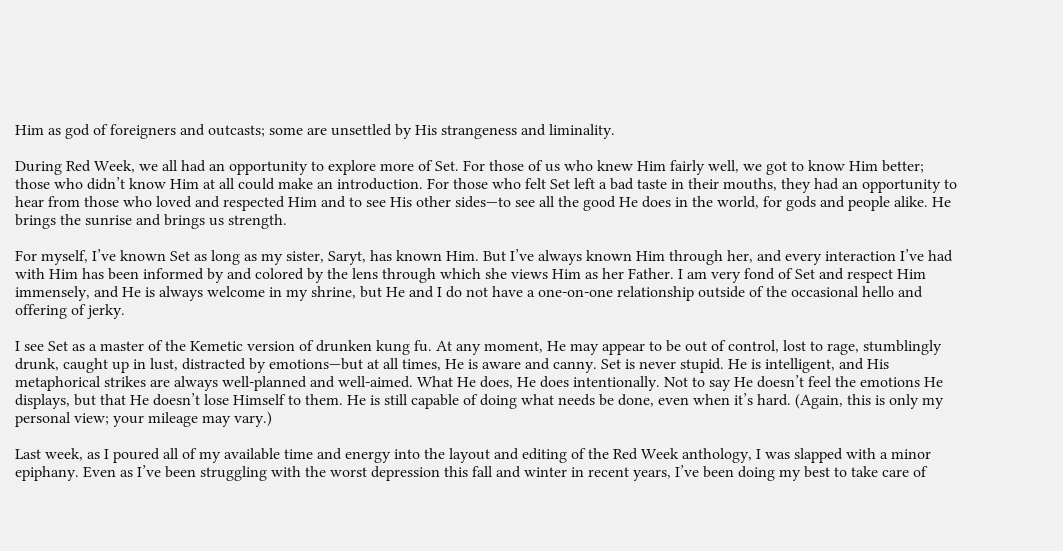Him as god of foreigners and outcasts; some are unsettled by His strangeness and liminality.

During Red Week, we all had an opportunity to explore more of Set. For those of us who knew Him fairly well, we got to know Him better; those who didn’t know Him at all could make an introduction. For those who felt Set left a bad taste in their mouths, they had an opportunity to hear from those who loved and respected Him and to see His other sides—to see all the good He does in the world, for gods and people alike. He brings the sunrise and brings us strength.

For myself, I’ve known Set as long as my sister, Saryt, has known Him. But I’ve always known Him through her, and every interaction I’ve had with Him has been informed by and colored by the lens through which she views Him as her Father. I am very fond of Set and respect Him immensely, and He is always welcome in my shrine, but He and I do not have a one-on-one relationship outside of the occasional hello and offering of jerky.

I see Set as a master of the Kemetic version of drunken kung fu. At any moment, He may appear to be out of control, lost to rage, stumblingly drunk, caught up in lust, distracted by emotions—but at all times, He is aware and canny. Set is never stupid. He is intelligent, and His metaphorical strikes are always well-planned and well-aimed. What He does, He does intentionally. Not to say He doesn’t feel the emotions He displays, but that He doesn’t lose Himself to them. He is still capable of doing what needs be done, even when it’s hard. (Again, this is only my personal view; your mileage may vary.)

Last week, as I poured all of my available time and energy into the layout and editing of the Red Week anthology, I was slapped with a minor epiphany. Even as I’ve been struggling with the worst depression this fall and winter in recent years, I’ve been doing my best to take care of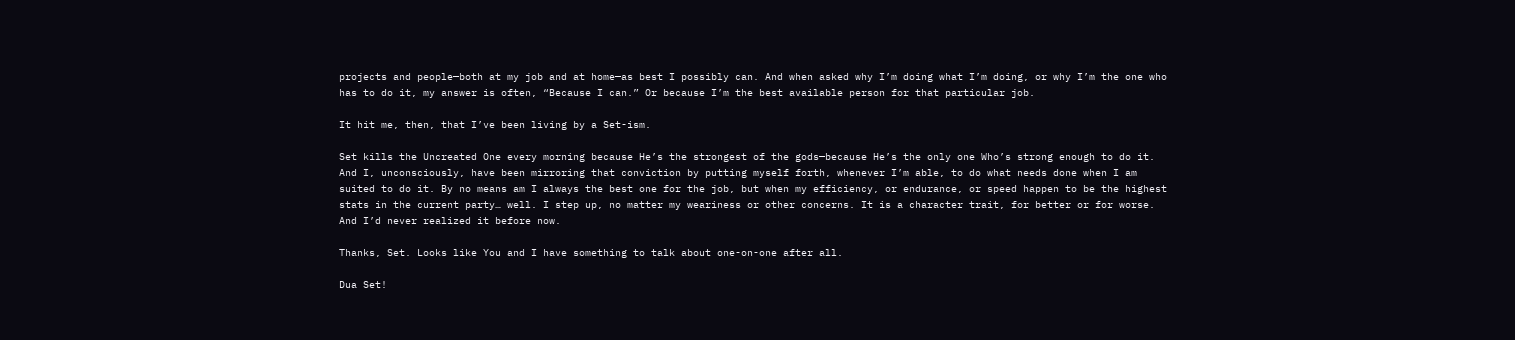projects and people—both at my job and at home—as best I possibly can. And when asked why I’m doing what I’m doing, or why I’m the one who has to do it, my answer is often, “Because I can.” Or because I’m the best available person for that particular job.

It hit me, then, that I’ve been living by a Set-ism.

Set kills the Uncreated One every morning because He’s the strongest of the gods—because He’s the only one Who’s strong enough to do it. And I, unconsciously, have been mirroring that conviction by putting myself forth, whenever I’m able, to do what needs done when I am suited to do it. By no means am I always the best one for the job, but when my efficiency, or endurance, or speed happen to be the highest stats in the current party… well. I step up, no matter my weariness or other concerns. It is a character trait, for better or for worse. And I’d never realized it before now.

Thanks, Set. Looks like You and I have something to talk about one-on-one after all.

Dua Set!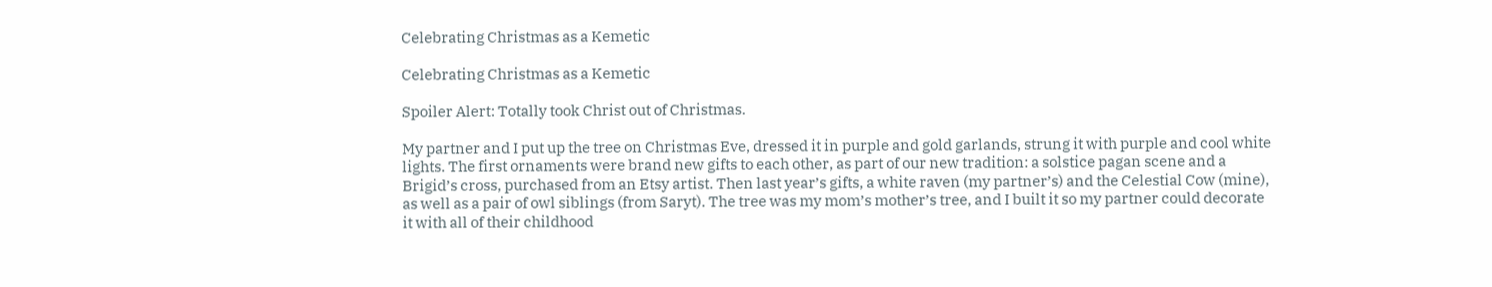Celebrating Christmas as a Kemetic

Celebrating Christmas as a Kemetic

Spoiler Alert: Totally took Christ out of Christmas.

My partner and I put up the tree on Christmas Eve, dressed it in purple and gold garlands, strung it with purple and cool white lights. The first ornaments were brand new gifts to each other, as part of our new tradition: a solstice pagan scene and a Brigid’s cross, purchased from an Etsy artist. Then last year’s gifts, a white raven (my partner’s) and the Celestial Cow (mine), as well as a pair of owl siblings (from Saryt). The tree was my mom’s mother’s tree, and I built it so my partner could decorate it with all of their childhood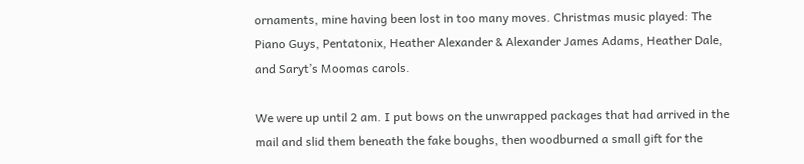ornaments, mine having been lost in too many moves. Christmas music played: The Piano Guys, Pentatonix, Heather Alexander & Alexander James Adams, Heather Dale, and Saryt’s Moomas carols.

We were up until 2 am. I put bows on the unwrapped packages that had arrived in the mail and slid them beneath the fake boughs, then woodburned a small gift for the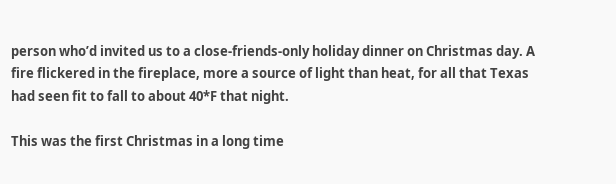person who’d invited us to a close-friends-only holiday dinner on Christmas day. A fire flickered in the fireplace, more a source of light than heat, for all that Texas had seen fit to fall to about 40*F that night.

This was the first Christmas in a long time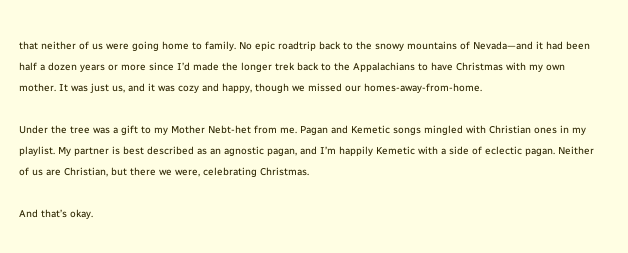that neither of us were going home to family. No epic roadtrip back to the snowy mountains of Nevada—and it had been half a dozen years or more since I’d made the longer trek back to the Appalachians to have Christmas with my own mother. It was just us, and it was cozy and happy, though we missed our homes-away-from-home.

Under the tree was a gift to my Mother Nebt-het from me. Pagan and Kemetic songs mingled with Christian ones in my playlist. My partner is best described as an agnostic pagan, and I’m happily Kemetic with a side of eclectic pagan. Neither of us are Christian, but there we were, celebrating Christmas.

And that’s okay.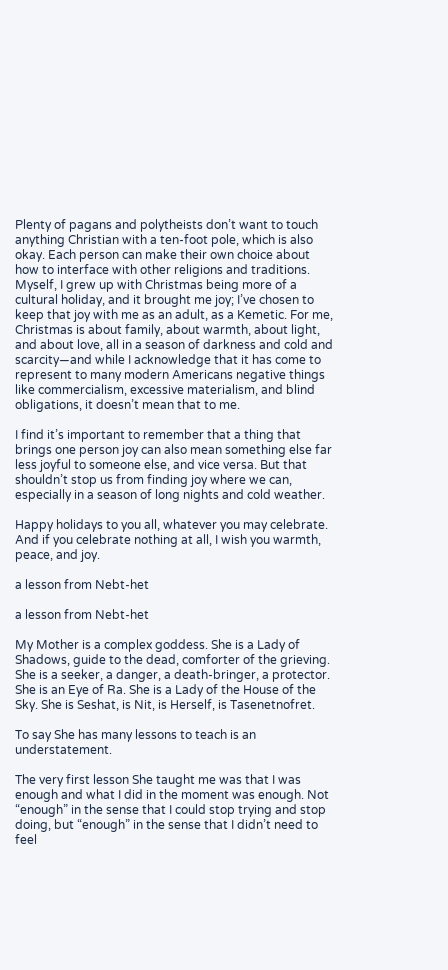Plenty of pagans and polytheists don’t want to touch anything Christian with a ten-foot pole, which is also okay. Each person can make their own choice about how to interface with other religions and traditions. Myself, I grew up with Christmas being more of a cultural holiday, and it brought me joy; I’ve chosen to keep that joy with me as an adult, as a Kemetic. For me, Christmas is about family, about warmth, about light, and about love, all in a season of darkness and cold and scarcity—and while I acknowledge that it has come to represent to many modern Americans negative things like commercialism, excessive materialism, and blind obligations, it doesn’t mean that to me.

I find it’s important to remember that a thing that brings one person joy can also mean something else far less joyful to someone else, and vice versa. But that shouldn’t stop us from finding joy where we can, especially in a season of long nights and cold weather.

Happy holidays to you all, whatever you may celebrate. And if you celebrate nothing at all, I wish you warmth, peace, and joy.

a lesson from Nebt-het

a lesson from Nebt-het

My Mother is a complex goddess. She is a Lady of Shadows, guide to the dead, comforter of the grieving. She is a seeker, a danger, a death-bringer, a protector. She is an Eye of Ra. She is a Lady of the House of the Sky. She is Seshat, is Nit, is Herself, is Tasenetnofret.

To say She has many lessons to teach is an understatement.

The very first lesson She taught me was that I was enough and what I did in the moment was enough. Not “enough” in the sense that I could stop trying and stop doing, but “enough” in the sense that I didn’t need to feel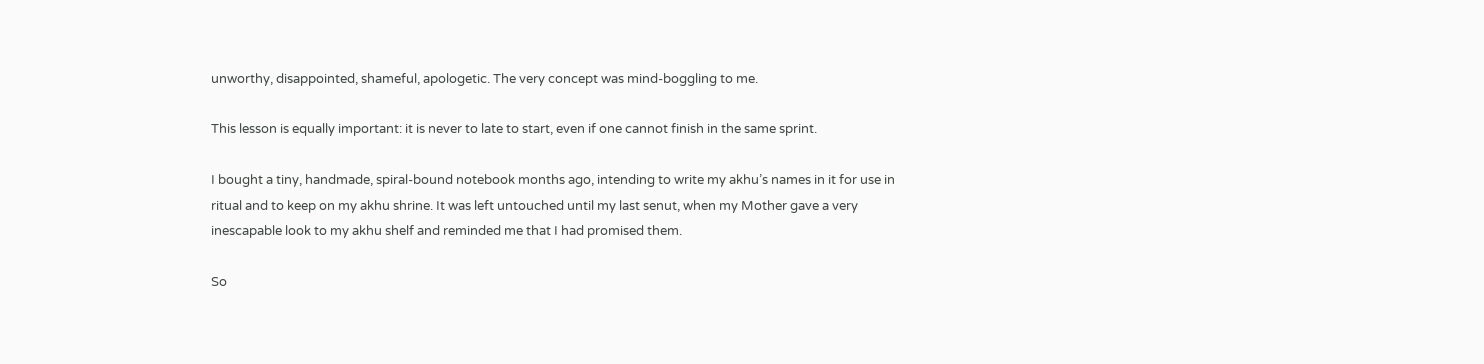unworthy, disappointed, shameful, apologetic. The very concept was mind-boggling to me.

This lesson is equally important: it is never to late to start, even if one cannot finish in the same sprint.

I bought a tiny, handmade, spiral-bound notebook months ago, intending to write my akhu’s names in it for use in ritual and to keep on my akhu shrine. It was left untouched until my last senut, when my Mother gave a very inescapable look to my akhu shelf and reminded me that I had promised them.

So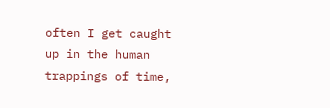often I get caught up in the human trappings of time,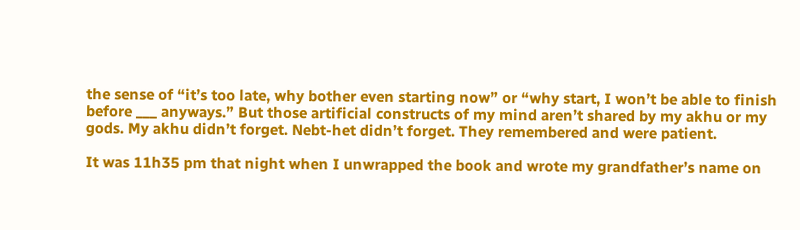the sense of “it’s too late, why bother even starting now” or “why start, I won’t be able to finish before ___ anyways.” But those artificial constructs of my mind aren’t shared by my akhu or my gods. My akhu didn’t forget. Nebt-het didn’t forget. They remembered and were patient.

It was 11h35 pm that night when I unwrapped the book and wrote my grandfather’s name on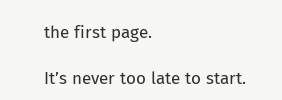the first page.

It’s never too late to start.